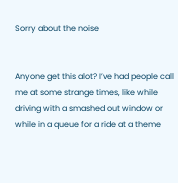Sorry about the noise


Anyone get this alot? I’ve had people call me at some strange times, like while driving with a smashed out window or while in a queue for a ride at a theme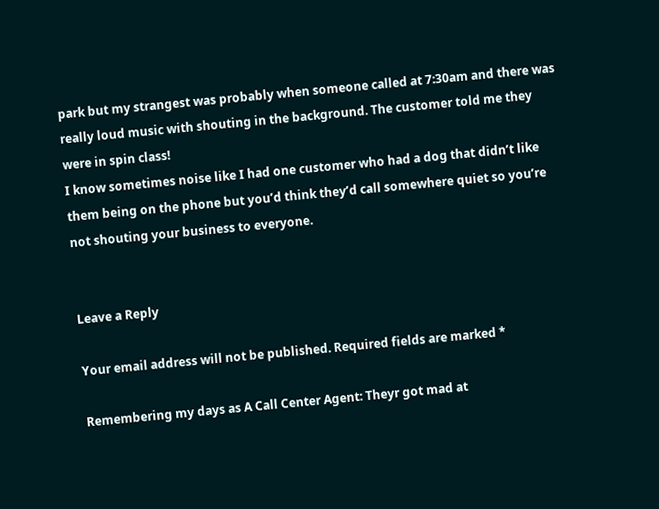park but my strangest was probably when someone called at 7:30am and there was really loud music with shouting in the background. The customer told me they were in spin class!
I know sometimes noise like I had one customer who had a dog that didn’t like them being on the phone but you’d think they’d call somewhere quiet so you’re not shouting your business to everyone.


Leave a Reply

Your email address will not be published. Required fields are marked *

Remembering my days as A Call Center Agent: Theyr got mad at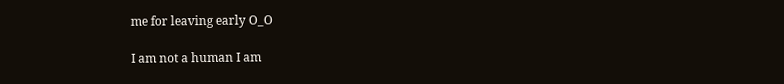me for leaving early O_O

I am not a human I am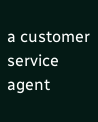a customer service agent